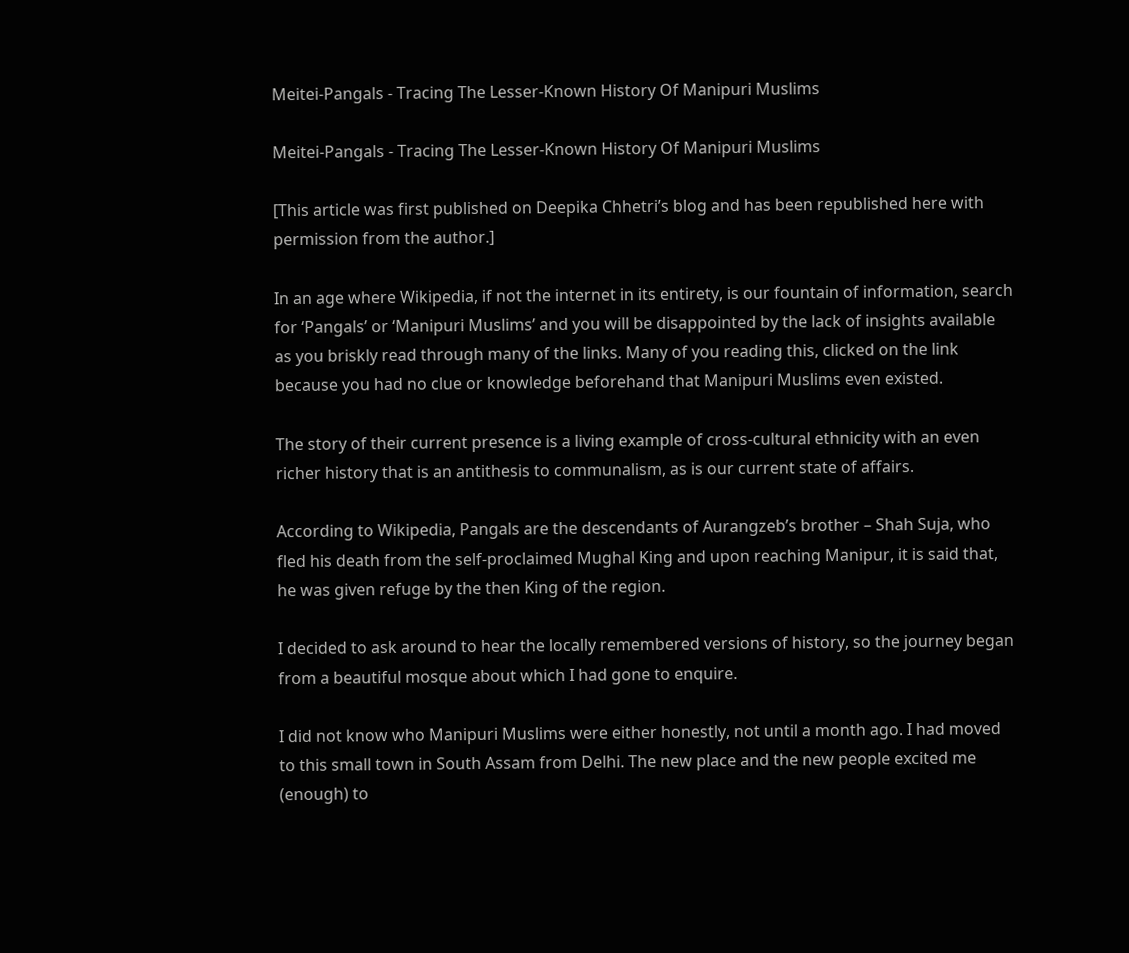Meitei-Pangals - Tracing The Lesser-Known History Of Manipuri Muslims

Meitei-Pangals - Tracing The Lesser-Known History Of Manipuri Muslims

[This article was first published on Deepika Chhetri’s blog and has been republished here with permission from the author.]

In an age where Wikipedia, if not the internet in its entirety, is our fountain of information, search for ‘Pangals’ or ‘Manipuri Muslims’ and you will be disappointed by the lack of insights available as you briskly read through many of the links. Many of you reading this, clicked on the link because you had no clue or knowledge beforehand that Manipuri Muslims even existed.

The story of their current presence is a living example of cross-cultural ethnicity with an even richer history that is an antithesis to communalism, as is our current state of affairs.

According to Wikipedia, Pangals are the descendants of Aurangzeb’s brother – Shah Suja, who fled his death from the self-proclaimed Mughal King and upon reaching Manipur, it is said that, he was given refuge by the then King of the region.

I decided to ask around to hear the locally remembered versions of history, so the journey began from a beautiful mosque about which I had gone to enquire.

I did not know who Manipuri Muslims were either honestly, not until a month ago. I had moved to this small town in South Assam from Delhi. The new place and the new people excited me (enough) to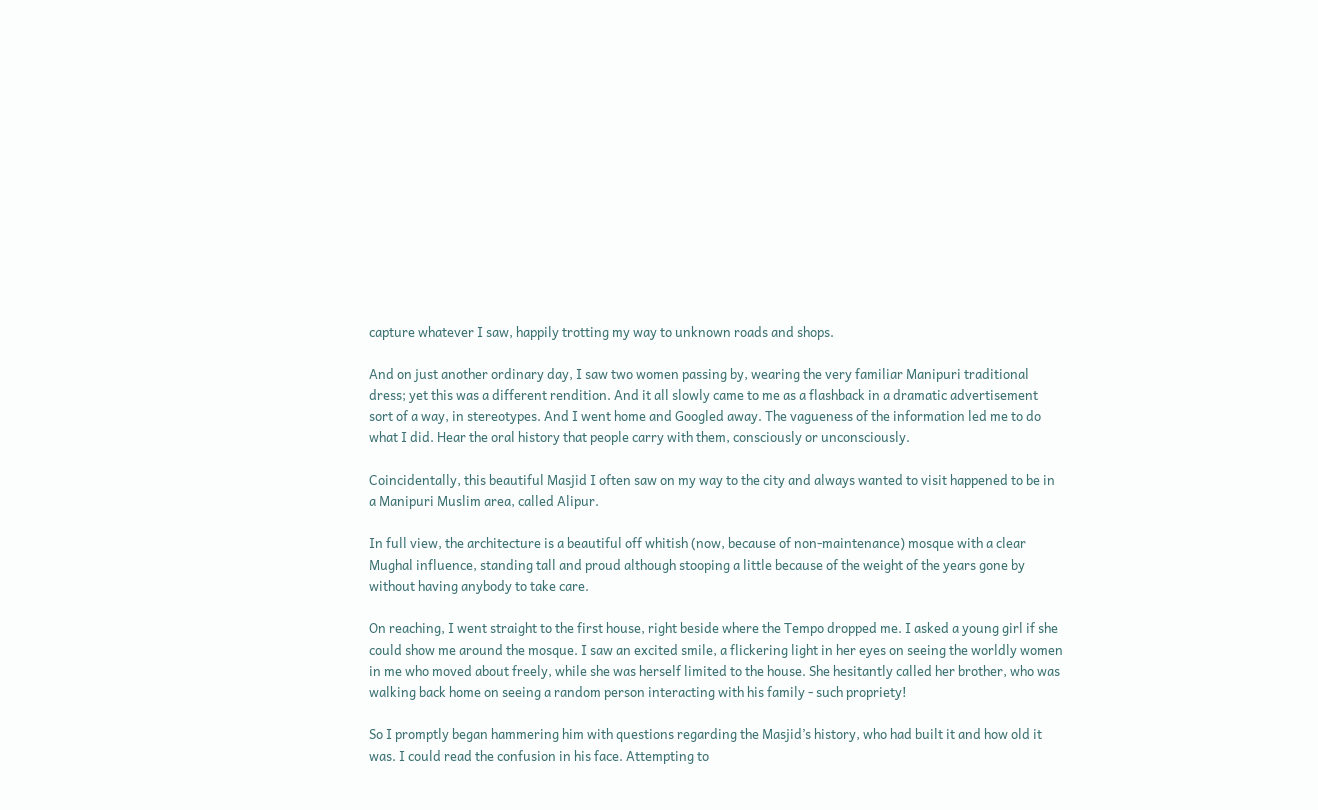capture whatever I saw, happily trotting my way to unknown roads and shops.

And on just another ordinary day, I saw two women passing by, wearing the very familiar Manipuri traditional dress; yet this was a different rendition. And it all slowly came to me as a flashback in a dramatic advertisement sort of a way, in stereotypes. And I went home and Googled away. The vagueness of the information led me to do what I did. Hear the oral history that people carry with them, consciously or unconsciously.

Coincidentally, this beautiful Masjid I often saw on my way to the city and always wanted to visit happened to be in a Manipuri Muslim area, called Alipur.

In full view, the architecture is a beautiful off whitish (now, because of non-maintenance) mosque with a clear Mughal influence, standing tall and proud although stooping a little because of the weight of the years gone by without having anybody to take care.

On reaching, I went straight to the first house, right beside where the Tempo dropped me. I asked a young girl if she could show me around the mosque. I saw an excited smile, a flickering light in her eyes on seeing the worldly women in me who moved about freely, while she was herself limited to the house. She hesitantly called her brother, who was walking back home on seeing a random person interacting with his family - such propriety!

So I promptly began hammering him with questions regarding the Masjid’s history, who had built it and how old it was. I could read the confusion in his face. Attempting to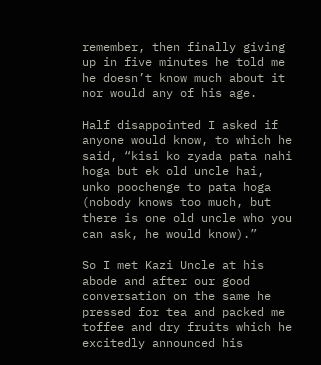remember, then finally giving up in five minutes he told me he doesn’t know much about it nor would any of his age.

Half disappointed I asked if anyone would know, to which he said, “kisi ko zyada pata nahi hoga but ek old uncle hai, unko poochenge to pata hoga (nobody knows too much, but there is one old uncle who you can ask, he would know).”

So I met Kazi Uncle at his abode and after our good conversation on the same he pressed for tea and packed me toffee and dry fruits which he excitedly announced his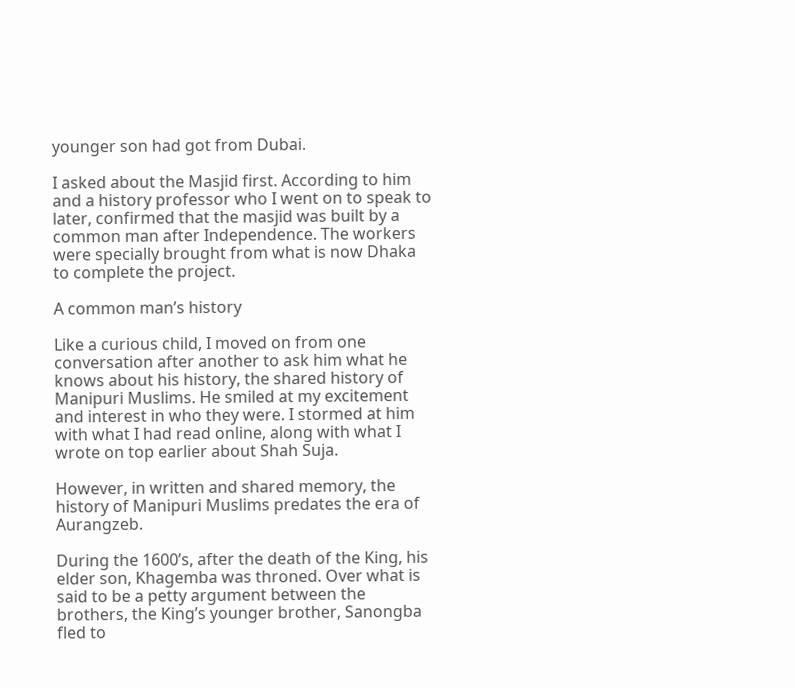younger son had got from Dubai.

I asked about the Masjid first. According to him and a history professor who I went on to speak to later, confirmed that the masjid was built by a common man after Independence. The workers were specially brought from what is now Dhaka to complete the project.

A common man’s history

Like a curious child, I moved on from one conversation after another to ask him what he knows about his history, the shared history of Manipuri Muslims. He smiled at my excitement and interest in who they were. I stormed at him with what I had read online, along with what I wrote on top earlier about Shah Suja.

However, in written and shared memory, the history of Manipuri Muslims predates the era of Aurangzeb.

During the 1600’s, after the death of the King, his elder son, Khagemba was throned. Over what is said to be a petty argument between the brothers, the King’s younger brother, Sanongba fled to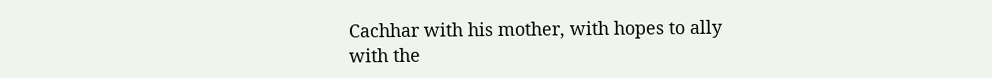Cachhar with his mother, with hopes to ally with the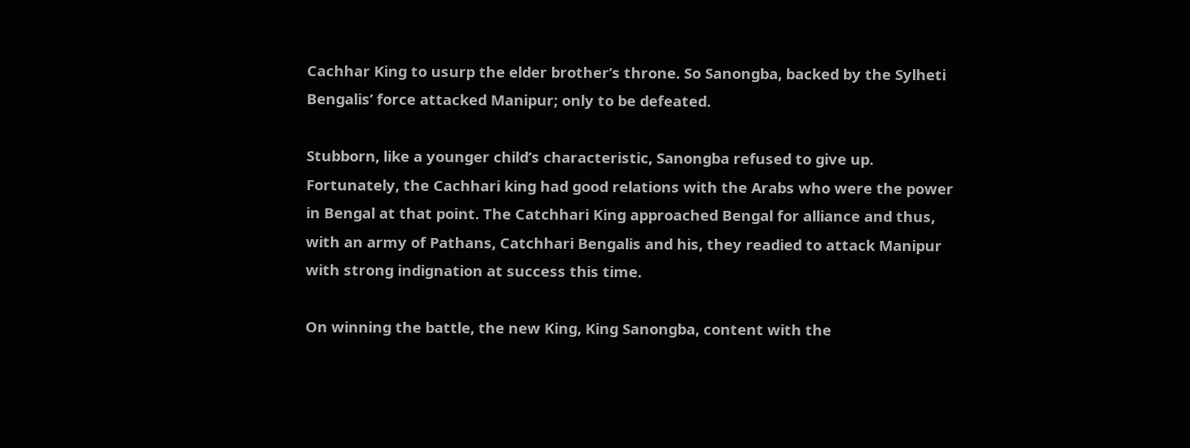Cachhar King to usurp the elder brother’s throne. So Sanongba, backed by the Sylheti Bengalis’ force attacked Manipur; only to be defeated.

Stubborn, like a younger child’s characteristic, Sanongba refused to give up. Fortunately, the Cachhari king had good relations with the Arabs who were the power in Bengal at that point. The Catchhari King approached Bengal for alliance and thus, with an army of Pathans, Catchhari Bengalis and his, they readied to attack Manipur with strong indignation at success this time.

On winning the battle, the new King, King Sanongba, content with the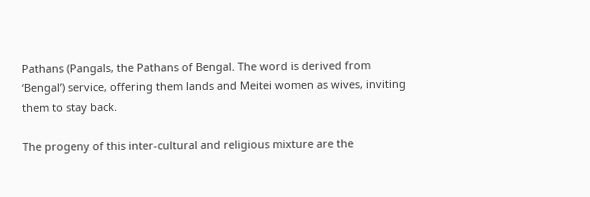Pathans (Pangals, the Pathans of Bengal. The word is derived from ‘Bengal’) service, offering them lands and Meitei women as wives, inviting them to stay back.

The progeny of this inter-cultural and religious mixture are the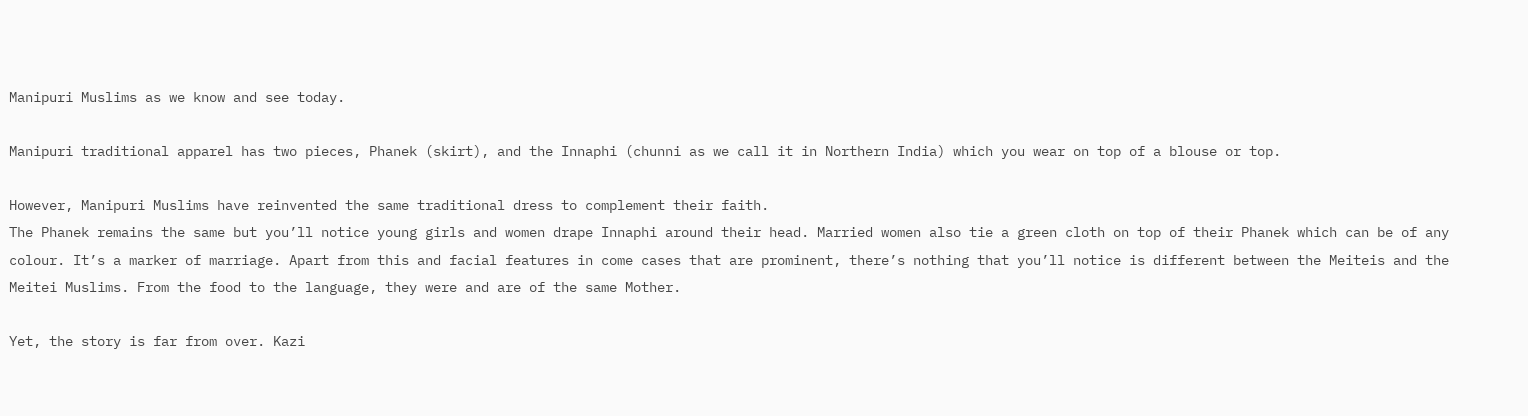Manipuri Muslims as we know and see today.

Manipuri traditional apparel has two pieces, Phanek (skirt), and the Innaphi (chunni as we call it in Northern India) which you wear on top of a blouse or top.

However, Manipuri Muslims have reinvented the same traditional dress to complement their faith.
The Phanek remains the same but you’ll notice young girls and women drape Innaphi around their head. Married women also tie a green cloth on top of their Phanek which can be of any colour. It’s a marker of marriage. Apart from this and facial features in come cases that are prominent, there’s nothing that you’ll notice is different between the Meiteis and the Meitei Muslims. From the food to the language, they were and are of the same Mother.

Yet, the story is far from over. Kazi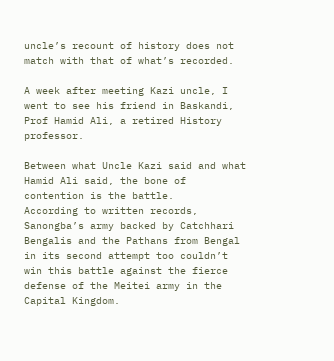uncle’s recount of history does not match with that of what’s recorded.

A week after meeting Kazi uncle, I went to see his friend in Baskandi, Prof Hamid Ali, a retired History professor.

Between what Uncle Kazi said and what Hamid Ali said, the bone of contention is the battle.
According to written records, Sanongba’s army backed by Catchhari Bengalis and the Pathans from Bengal in its second attempt too couldn’t win this battle against the fierce defense of the Meitei army in the Capital Kingdom.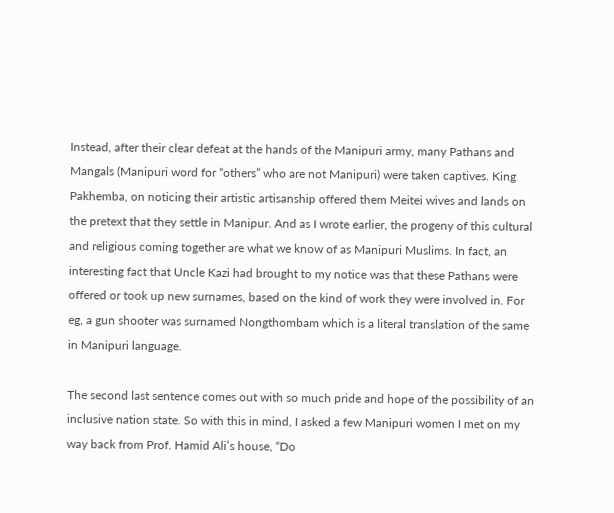Instead, after their clear defeat at the hands of the Manipuri army, many Pathans and Mangals (Manipuri word for “others” who are not Manipuri) were taken captives. King Pakhemba, on noticing their artistic artisanship offered them Meitei wives and lands on the pretext that they settle in Manipur. And as I wrote earlier, the progeny of this cultural and religious coming together are what we know of as Manipuri Muslims. In fact, an interesting fact that Uncle Kazi had brought to my notice was that these Pathans were offered or took up new surnames, based on the kind of work they were involved in. For eg, a gun shooter was surnamed Nongthombam which is a literal translation of the same in Manipuri language.

The second last sentence comes out with so much pride and hope of the possibility of an inclusive nation state. So with this in mind, I asked a few Manipuri women I met on my way back from Prof. Hamid Ali’s house, “Do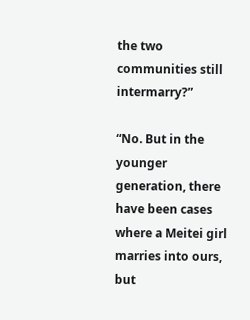the two communities still intermarry?”

“No. But in the younger generation, there have been cases where a Meitei girl marries into ours, but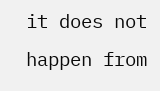it does not happen from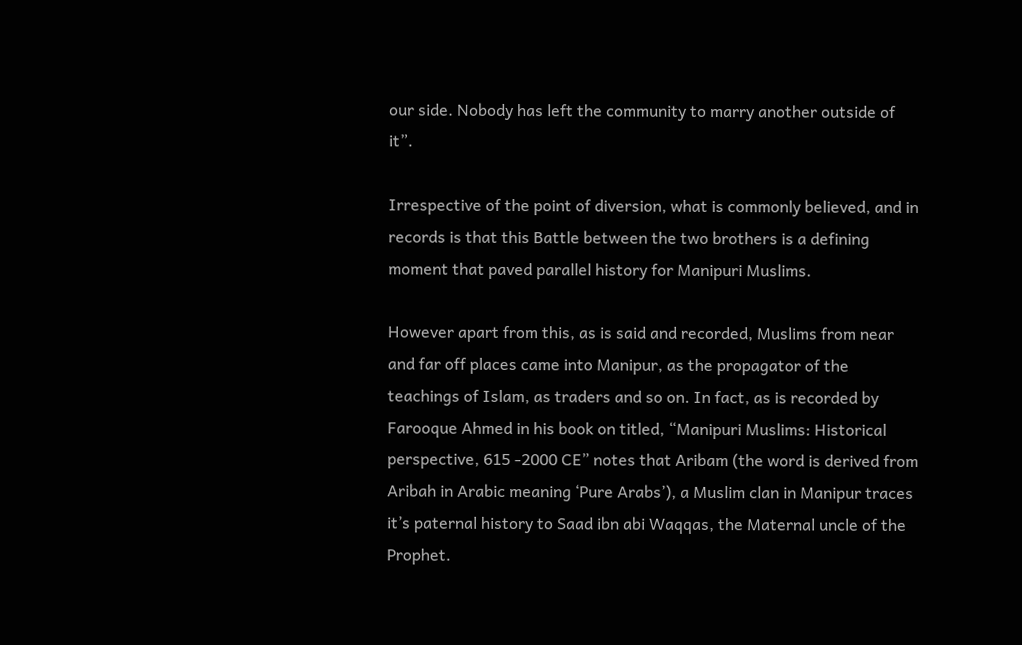our side. Nobody has left the community to marry another outside of it”.

Irrespective of the point of diversion, what is commonly believed, and in records is that this Battle between the two brothers is a defining moment that paved parallel history for Manipuri Muslims.

However apart from this, as is said and recorded, Muslims from near and far off places came into Manipur, as the propagator of the teachings of Islam, as traders and so on. In fact, as is recorded by Farooque Ahmed in his book on titled, “Manipuri Muslims: Historical perspective, 615 -2000 CE” notes that Aribam (the word is derived from Aribah in Arabic meaning ‘Pure Arabs’), a Muslim clan in Manipur traces it’s paternal history to Saad ibn abi Waqqas, the Maternal uncle of the Prophet.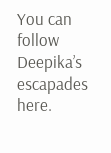You can follow Deepika’s escapades here.